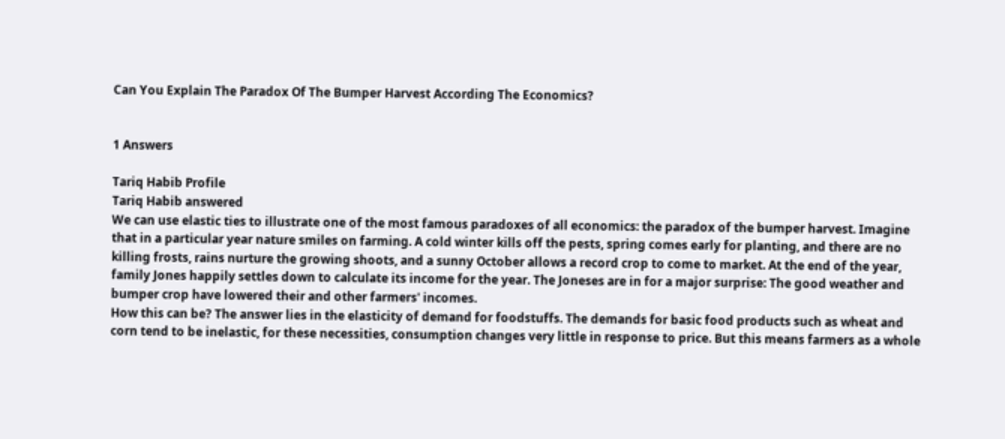Can You Explain The Paradox Of The Bumper Harvest According The Economics?


1 Answers

Tariq Habib Profile
Tariq Habib answered
We can use elastic ties to illustrate one of the most famous paradoxes of all economics: the paradox of the bumper harvest. Imagine that in a particular year nature smiles on farming. A cold winter kills off the pests, spring comes early for planting, and there are no killing frosts, rains nurture the growing shoots, and a sunny October allows a record crop to come to market. At the end of the year, family Jones happily settles down to calculate its income for the year. The Joneses are in for a major surprise: The good weather and bumper crop have lowered their and other farmers' incomes.
How this can be? The answer lies in the elasticity of demand for foodstuffs. The demands for basic food products such as wheat and corn tend to be inelastic, for these necessities, consumption changes very little in response to price. But this means farmers as a whole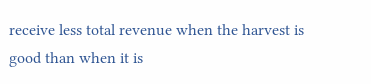receive less total revenue when the harvest is good than when it is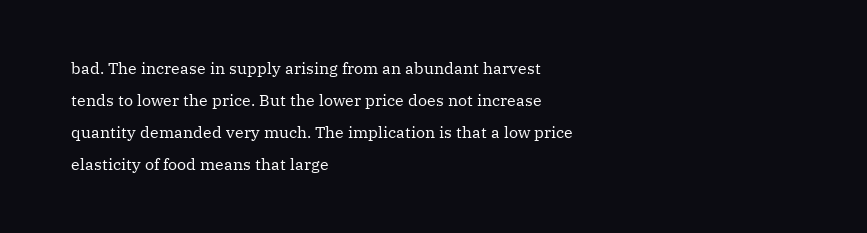bad. The increase in supply arising from an abundant harvest tends to lower the price. But the lower price does not increase quantity demanded very much. The implication is that a low price elasticity of food means that large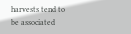harvests tend to be associated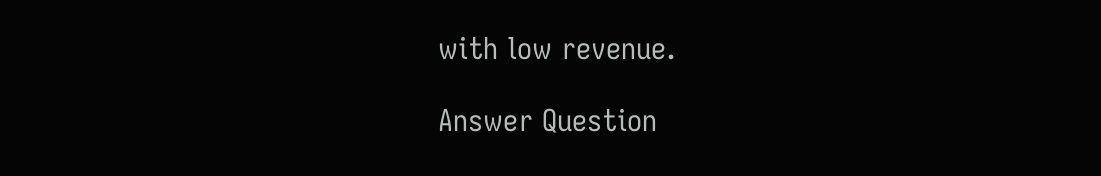with low revenue.

Answer Question